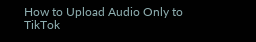How to Upload Audio Only to TikTok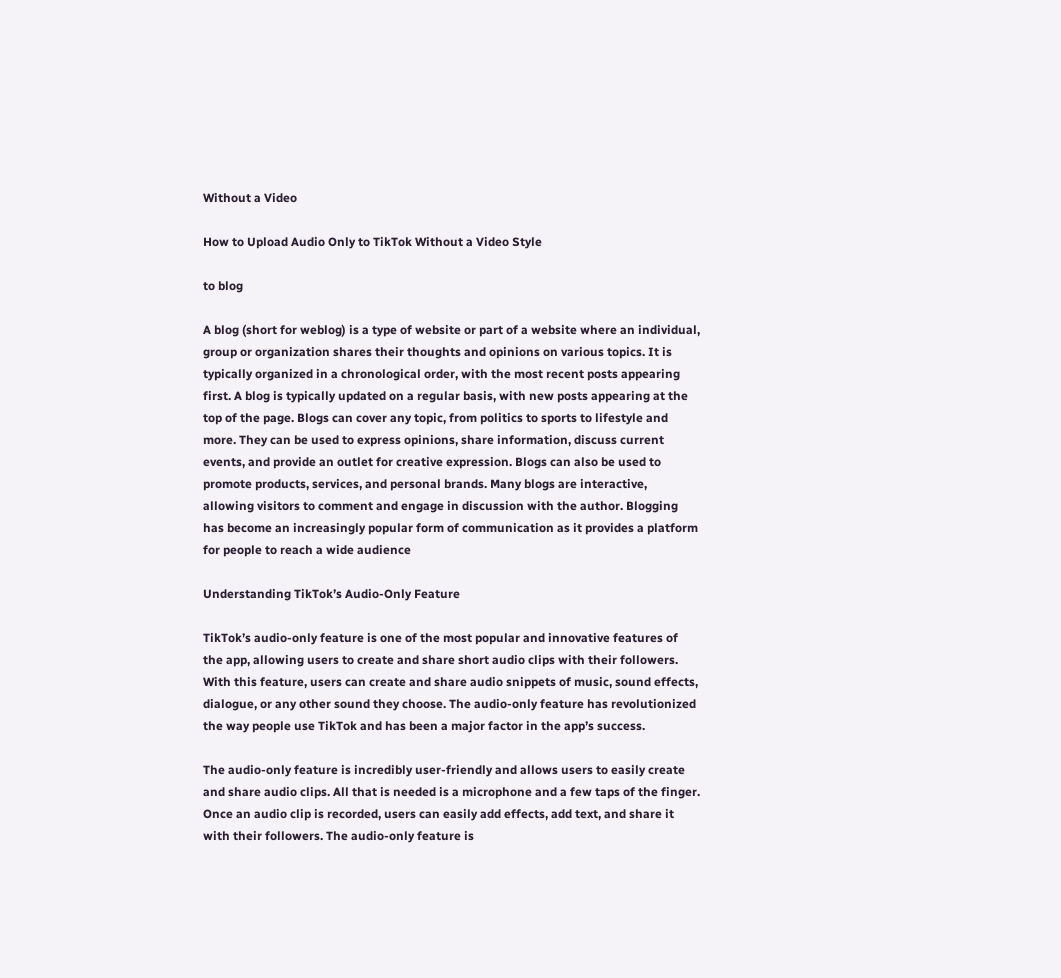Without a Video

How to Upload Audio Only to TikTok Without a Video Style

to blog

A blog (short for weblog) is a type of website or part of a website where an individual, group or organization shares their thoughts and opinions on various topics. It is typically organized in a chronological order, with the most recent posts appearing first. A blog is typically updated on a regular basis, with new posts appearing at the top of the page. Blogs can cover any topic, from politics to sports to lifestyle and more. They can be used to express opinions, share information, discuss current events, and provide an outlet for creative expression. Blogs can also be used to promote products, services, and personal brands. Many blogs are interactive, allowing visitors to comment and engage in discussion with the author. Blogging has become an increasingly popular form of communication as it provides a platform for people to reach a wide audience

Understanding TikTok’s Audio-Only Feature

TikTok’s audio-only feature is one of the most popular and innovative features of the app, allowing users to create and share short audio clips with their followers. With this feature, users can create and share audio snippets of music, sound effects, dialogue, or any other sound they choose. The audio-only feature has revolutionized the way people use TikTok and has been a major factor in the app’s success.

The audio-only feature is incredibly user-friendly and allows users to easily create and share audio clips. All that is needed is a microphone and a few taps of the finger. Once an audio clip is recorded, users can easily add effects, add text, and share it with their followers. The audio-only feature is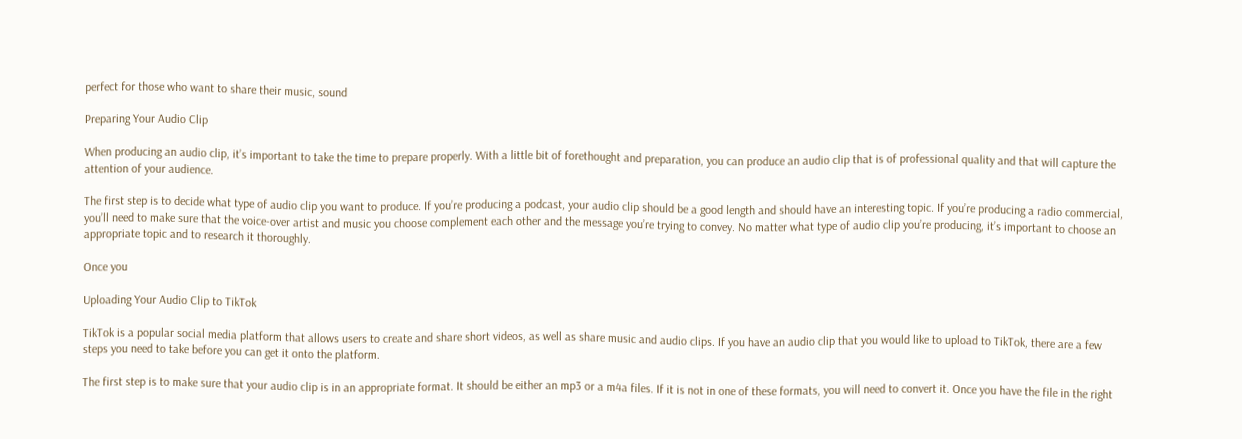perfect for those who want to share their music, sound

Preparing Your Audio Clip

When producing an audio clip, it’s important to take the time to prepare properly. With a little bit of forethought and preparation, you can produce an audio clip that is of professional quality and that will capture the attention of your audience.

The first step is to decide what type of audio clip you want to produce. If you’re producing a podcast, your audio clip should be a good length and should have an interesting topic. If you’re producing a radio commercial, you’ll need to make sure that the voice-over artist and music you choose complement each other and the message you’re trying to convey. No matter what type of audio clip you’re producing, it’s important to choose an appropriate topic and to research it thoroughly.

Once you

Uploading Your Audio Clip to TikTok

TikTok is a popular social media platform that allows users to create and share short videos, as well as share music and audio clips. If you have an audio clip that you would like to upload to TikTok, there are a few steps you need to take before you can get it onto the platform.

The first step is to make sure that your audio clip is in an appropriate format. It should be either an mp3 or a m4a files. If it is not in one of these formats, you will need to convert it. Once you have the file in the right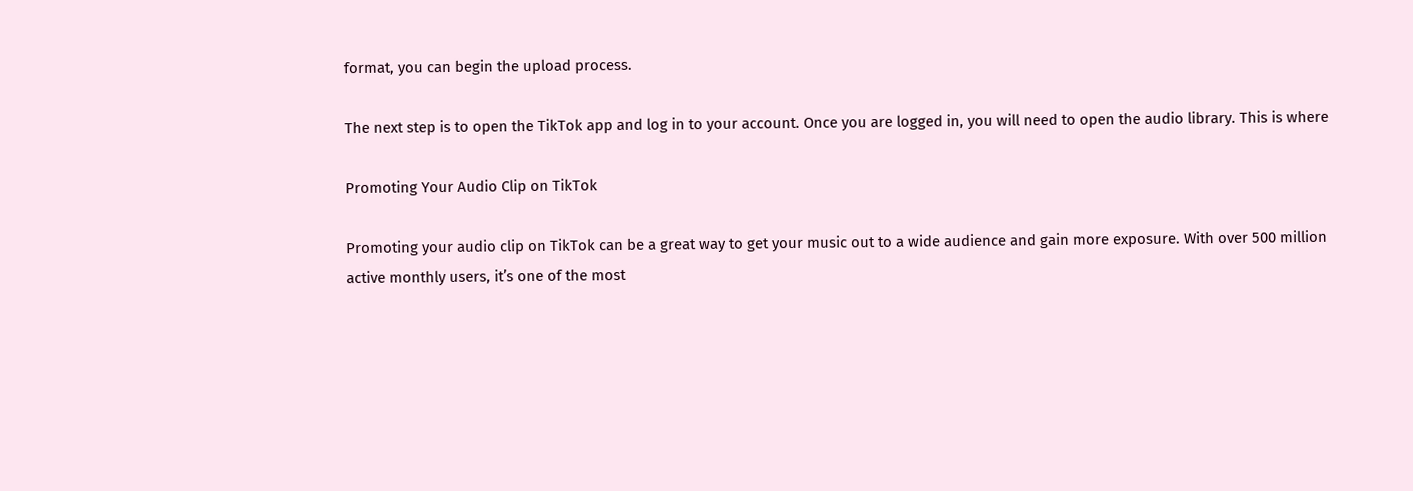format, you can begin the upload process.

The next step is to open the TikTok app and log in to your account. Once you are logged in, you will need to open the audio library. This is where

Promoting Your Audio Clip on TikTok

Promoting your audio clip on TikTok can be a great way to get your music out to a wide audience and gain more exposure. With over 500 million active monthly users, it’s one of the most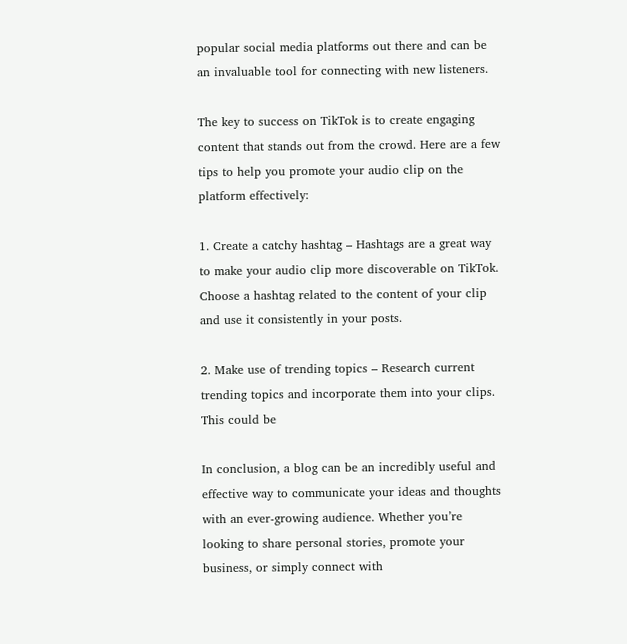popular social media platforms out there and can be an invaluable tool for connecting with new listeners.

The key to success on TikTok is to create engaging content that stands out from the crowd. Here are a few tips to help you promote your audio clip on the platform effectively:

1. Create a catchy hashtag – Hashtags are a great way to make your audio clip more discoverable on TikTok. Choose a hashtag related to the content of your clip and use it consistently in your posts.

2. Make use of trending topics – Research current trending topics and incorporate them into your clips. This could be

In conclusion, a blog can be an incredibly useful and effective way to communicate your ideas and thoughts with an ever-growing audience. Whether you’re looking to share personal stories, promote your business, or simply connect with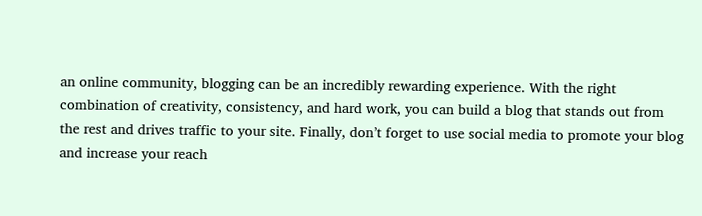an online community, blogging can be an incredibly rewarding experience. With the right combination of creativity, consistency, and hard work, you can build a blog that stands out from the rest and drives traffic to your site. Finally, don’t forget to use social media to promote your blog and increase your reach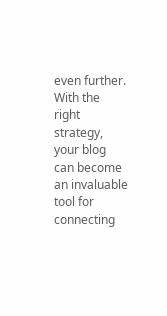even further. With the right strategy, your blog can become an invaluable tool for connecting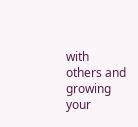with others and growing your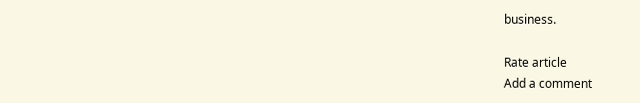business.

Rate article
Add a comment